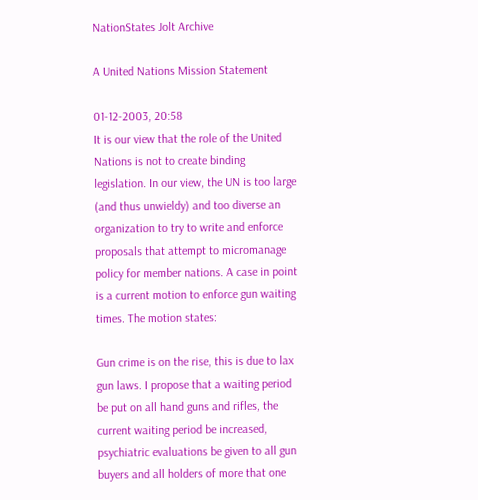NationStates Jolt Archive

A United Nations Mission Statement

01-12-2003, 20:58
It is our view that the role of the United Nations is not to create binding legislation. In our view, the UN is too large (and thus unwieldy) and too diverse an organization to try to write and enforce proposals that attempt to micromanage policy for member nations. A case in point is a current motion to enforce gun waiting times. The motion states:

Gun crime is on the rise, this is due to lax gun laws. I propose that a waiting period be put on all hand guns and rifles, the current waiting period be increased, psychiatric evaluations be given to all gun buyers and all holders of more that one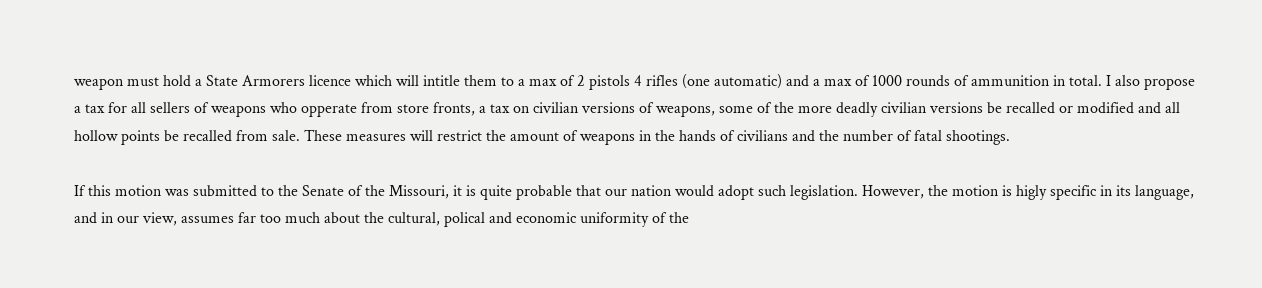weapon must hold a State Armorers licence which will intitle them to a max of 2 pistols 4 rifles (one automatic) and a max of 1000 rounds of ammunition in total. I also propose a tax for all sellers of weapons who opperate from store fronts, a tax on civilian versions of weapons, some of the more deadly civilian versions be recalled or modified and all hollow points be recalled from sale. These measures will restrict the amount of weapons in the hands of civilians and the number of fatal shootings.

If this motion was submitted to the Senate of the Missouri, it is quite probable that our nation would adopt such legislation. However, the motion is higly specific in its language, and in our view, assumes far too much about the cultural, polical and economic uniformity of the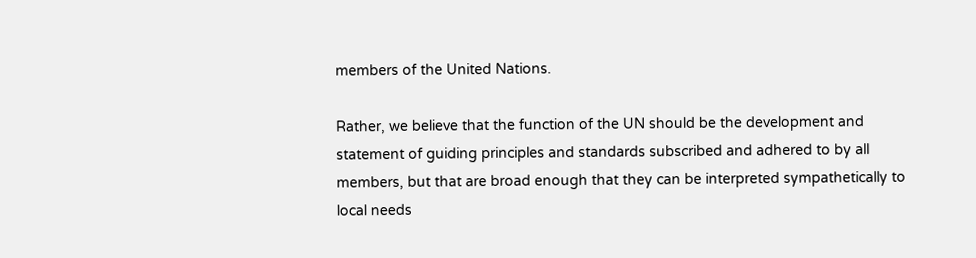members of the United Nations.

Rather, we believe that the function of the UN should be the development and statement of guiding principles and standards subscribed and adhered to by all members, but that are broad enough that they can be interpreted sympathetically to local needs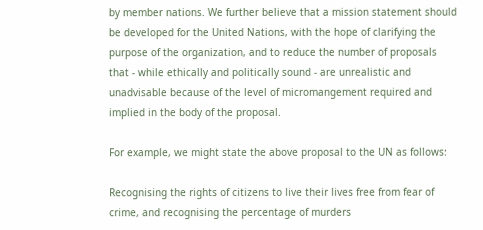by member nations. We further believe that a mission statement should be developed for the United Nations, with the hope of clarifying the purpose of the organization, and to reduce the number of proposals that - while ethically and politically sound - are unrealistic and unadvisable because of the level of micromangement required and implied in the body of the proposal.

For example, we might state the above proposal to the UN as follows:

Recognising the rights of citizens to live their lives free from fear of crime, and recognising the percentage of murders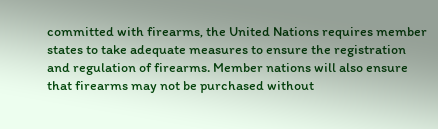committed with firearms, the United Nations requires member states to take adequate measures to ensure the registration and regulation of firearms. Member nations will also ensure that firearms may not be purchased without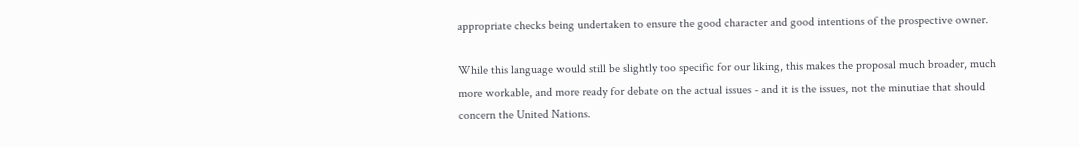appropriate checks being undertaken to ensure the good character and good intentions of the prospective owner.

While this language would still be slightly too specific for our liking, this makes the proposal much broader, much more workable, and more ready for debate on the actual issues - and it is the issues, not the minutiae that should concern the United Nations.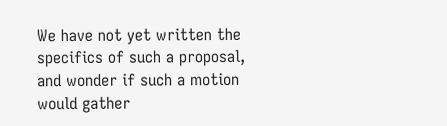We have not yet written the specifics of such a proposal, and wonder if such a motion would gather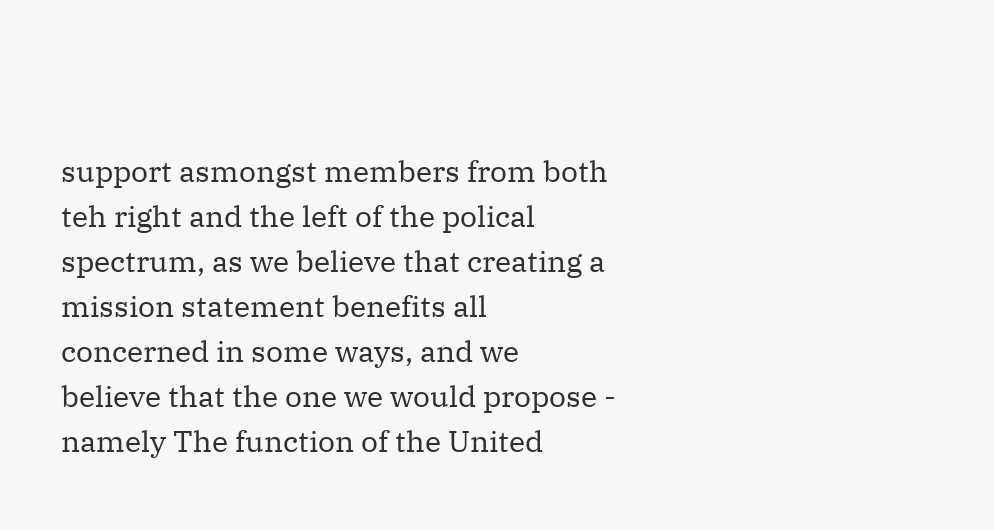support asmongst members from both teh right and the left of the polical spectrum, as we believe that creating a mission statement benefits all concerned in some ways, and we believe that the one we would propose - namely The function of the United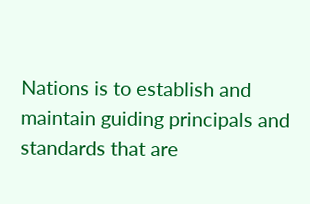Nations is to establish and maintain guiding principals and standards that are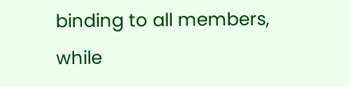binding to all members, while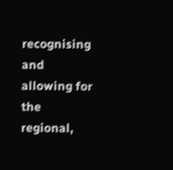recognising and allowing for the regional,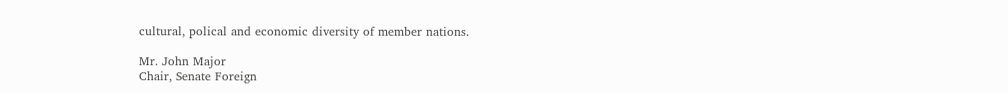cultural, polical and economic diversity of member nations.

Mr. John Major
Chair, Senate Foreign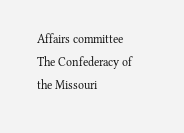Affairs committee
The Confederacy of the Missouri